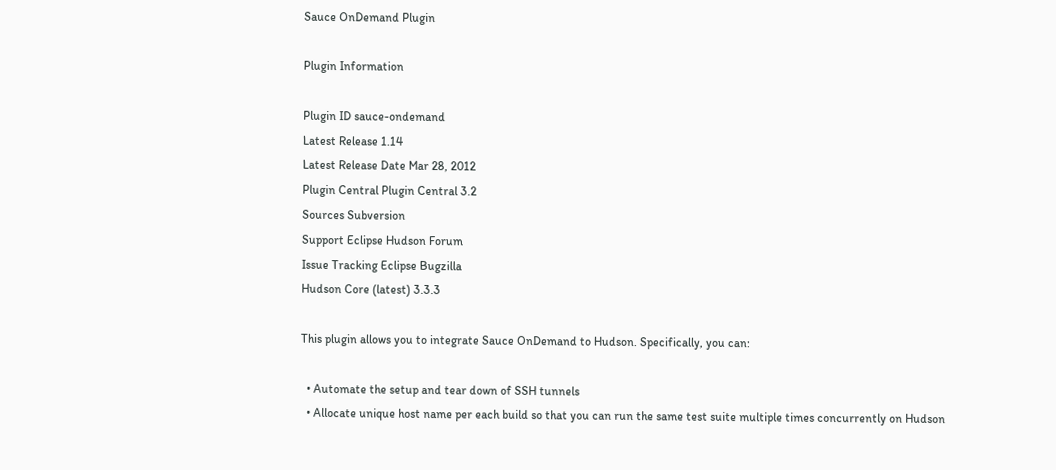Sauce OnDemand Plugin

Plugin Information

Plugin ID sauce-ondemand
Latest Release 1.14
Latest Release Date Mar 28, 2012
Plugin Central Plugin Central 3.2
Sources Subversion
Support Eclipse Hudson Forum
Issue Tracking Eclipse Bugzilla
Hudson Core (latest) 3.3.3

This plugin allows you to integrate Sauce OnDemand to Hudson. Specifically, you can:

  • Automate the setup and tear down of SSH tunnels
  • Allocate unique host name per each build so that you can run the same test suite multiple times concurrently on Hudson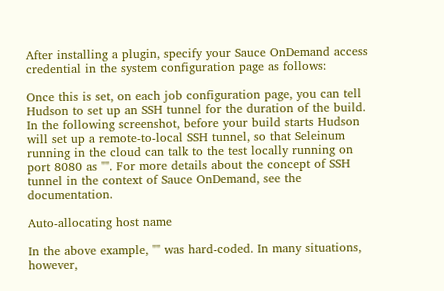After installing a plugin, specify your Sauce OnDemand access credential in the system configuration page as follows:

Once this is set, on each job configuration page, you can tell Hudson to set up an SSH tunnel for the duration of the build. In the following screenshot, before your build starts Hudson will set up a remote-to-local SSH tunnel, so that Seleinum running in the cloud can talk to the test locally running on port 8080 as "". For more details about the concept of SSH tunnel in the context of Sauce OnDemand, see the documentation.

Auto-allocating host name

In the above example, "" was hard-coded. In many situations, however,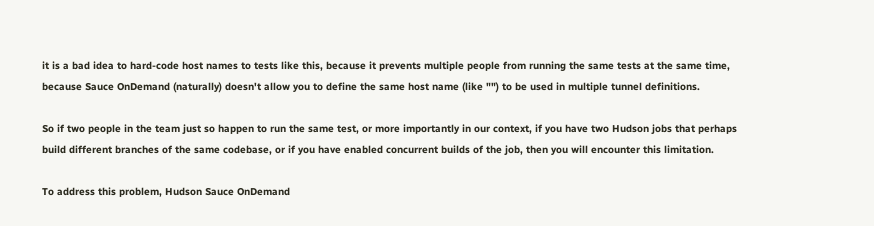it is a bad idea to hard-code host names to tests like this, because it prevents multiple people from running the same tests at the same time, because Sauce OnDemand (naturally) doesn't allow you to define the same host name (like "") to be used in multiple tunnel definitions.

So if two people in the team just so happen to run the same test, or more importantly in our context, if you have two Hudson jobs that perhaps build different branches of the same codebase, or if you have enabled concurrent builds of the job, then you will encounter this limitation.

To address this problem, Hudson Sauce OnDemand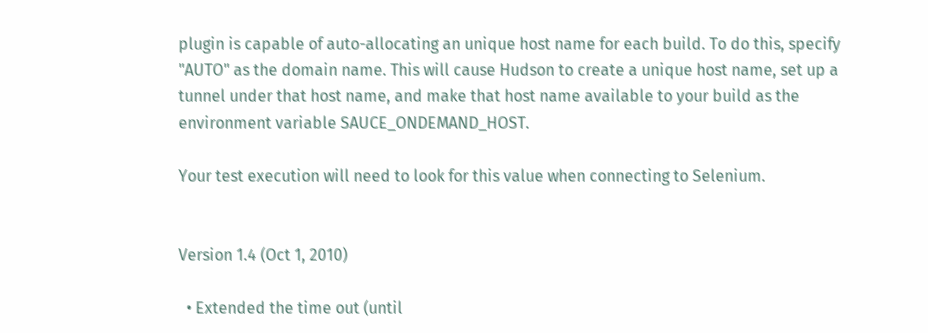plugin is capable of auto-allocating an unique host name for each build. To do this, specify "AUTO" as the domain name. This will cause Hudson to create a unique host name, set up a tunnel under that host name, and make that host name available to your build as the environment variable SAUCE_ONDEMAND_HOST.

Your test execution will need to look for this value when connecting to Selenium.


Version 1.4 (Oct 1, 2010)

  • Extended the time out (until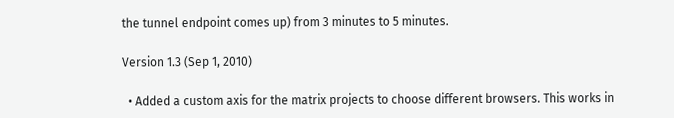the tunnel endpoint comes up) from 3 minutes to 5 minutes.

Version 1.3 (Sep 1, 2010)

  • Added a custom axis for the matrix projects to choose different browsers. This works in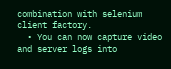combination with selenium client factory.
  • You can now capture video and server logs into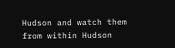Hudson and watch them from within Hudson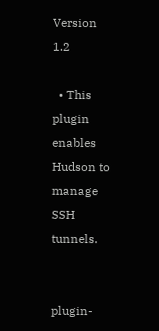Version 1.2

  • This plugin enables Hudson to manage SSH tunnels.


plugin-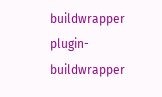buildwrapper plugin-buildwrapper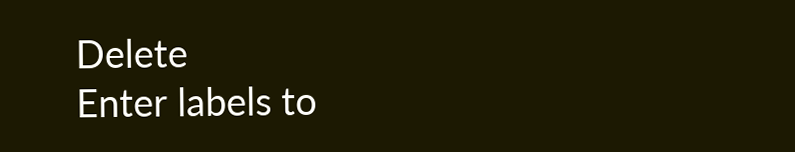Delete
Enter labels to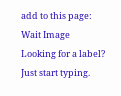add to this page:
Wait Image
Looking for a label? Just start typing.